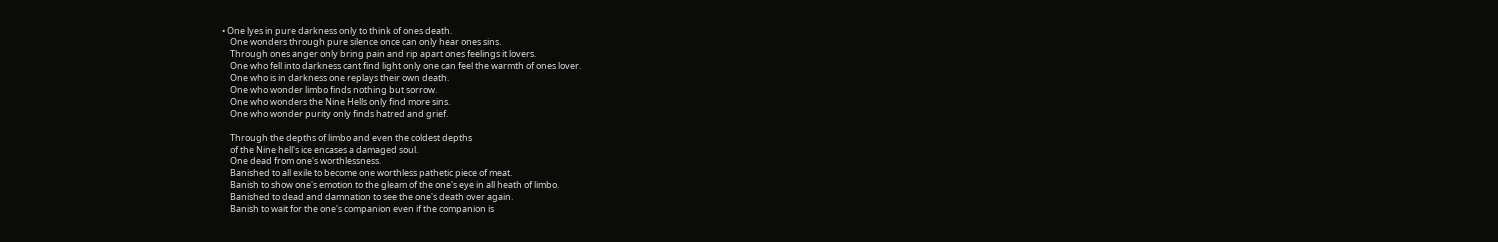• One lyes in pure darkness only to think of ones death.
    One wonders through pure silence once can only hear ones sins.
    Through ones anger only bring pain and rip apart ones feelings it lovers.
    One who fell into darkness cant find light only one can feel the warmth of ones lover.
    One who is in darkness one replays their own death.
    One who wonder limbo finds nothing but sorrow.
    One who wonders the Nine Hells only find more sins.
    One who wonder purity only finds hatred and grief.

    Through the depths of limbo and even the coldest depths
    of the Nine hell's ice encases a damaged soul.
    One dead from one's worthlessness.
    Banished to all exile to become one worthless pathetic piece of meat.
    Banish to show one's emotion to the gleam of the one's eye in all heath of limbo.
    Banished to dead and damnation to see the one's death over again.
    Banish to wait for the one's companion even if the companion is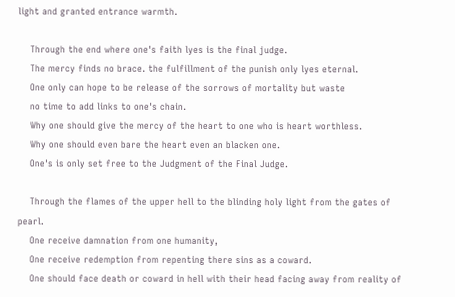light and granted entrance warmth.

    Through the end where one's faith lyes is the final judge.
    The mercy finds no brace. the fulfillment of the punish only lyes eternal.
    One only can hope to be release of the sorrows of mortality but waste
    no time to add links to one's chain.
    Why one should give the mercy of the heart to one who is heart worthless.
    Why one should even bare the heart even an blacken one.
    One's is only set free to the Judgment of the Final Judge.

    Through the flames of the upper hell to the blinding holy light from the gates of pearl.
    One receive damnation from one humanity,
    One receive redemption from repenting there sins as a coward.
    One should face death or coward in hell with their head facing away from reality of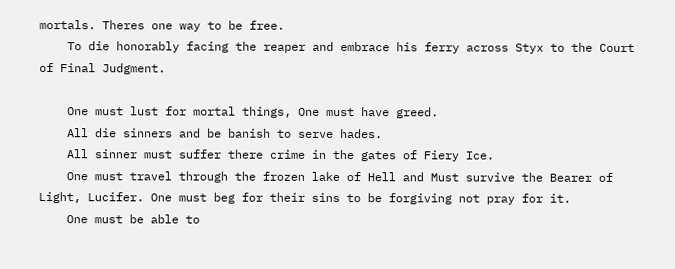mortals. Theres one way to be free.
    To die honorably facing the reaper and embrace his ferry across Styx to the Court of Final Judgment.

    One must lust for mortal things, One must have greed.
    All die sinners and be banish to serve hades.
    All sinner must suffer there crime in the gates of Fiery Ice.
    One must travel through the frozen lake of Hell and Must survive the Bearer of Light, Lucifer. One must beg for their sins to be forgiving not pray for it.
    One must be able to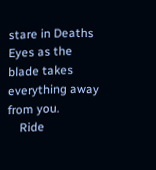stare in Deaths Eyes as the blade takes everything away from you.
    Ride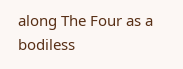along The Four as a bodiless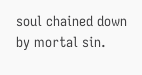soul chained down by mortal sin.